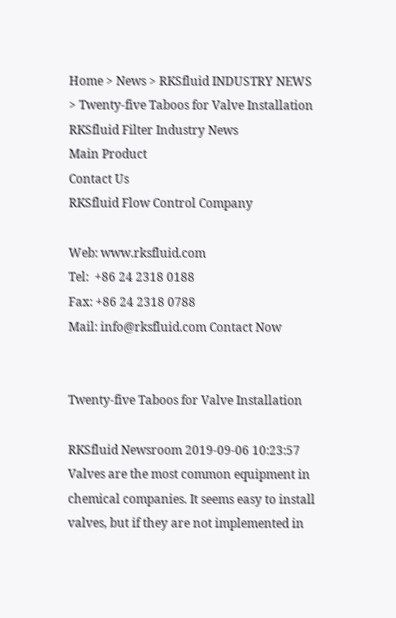Home > News > RKSfluid INDUSTRY NEWS > Twenty-five Taboos for Valve Installation
RKSfluid Filter Industry News
Main Product
Contact Us
RKSfluid Flow Control Company

Web: www.rksfluid.com
Tel:  +86 24 2318 0188
Fax: +86 24 2318 0788
Mail: info@rksfluid.com Contact Now


Twenty-five Taboos for Valve Installation

RKSfluid Newsroom 2019-09-06 10:23:57
Valves are the most common equipment in chemical companies. It seems easy to install valves, but if they are not implemented in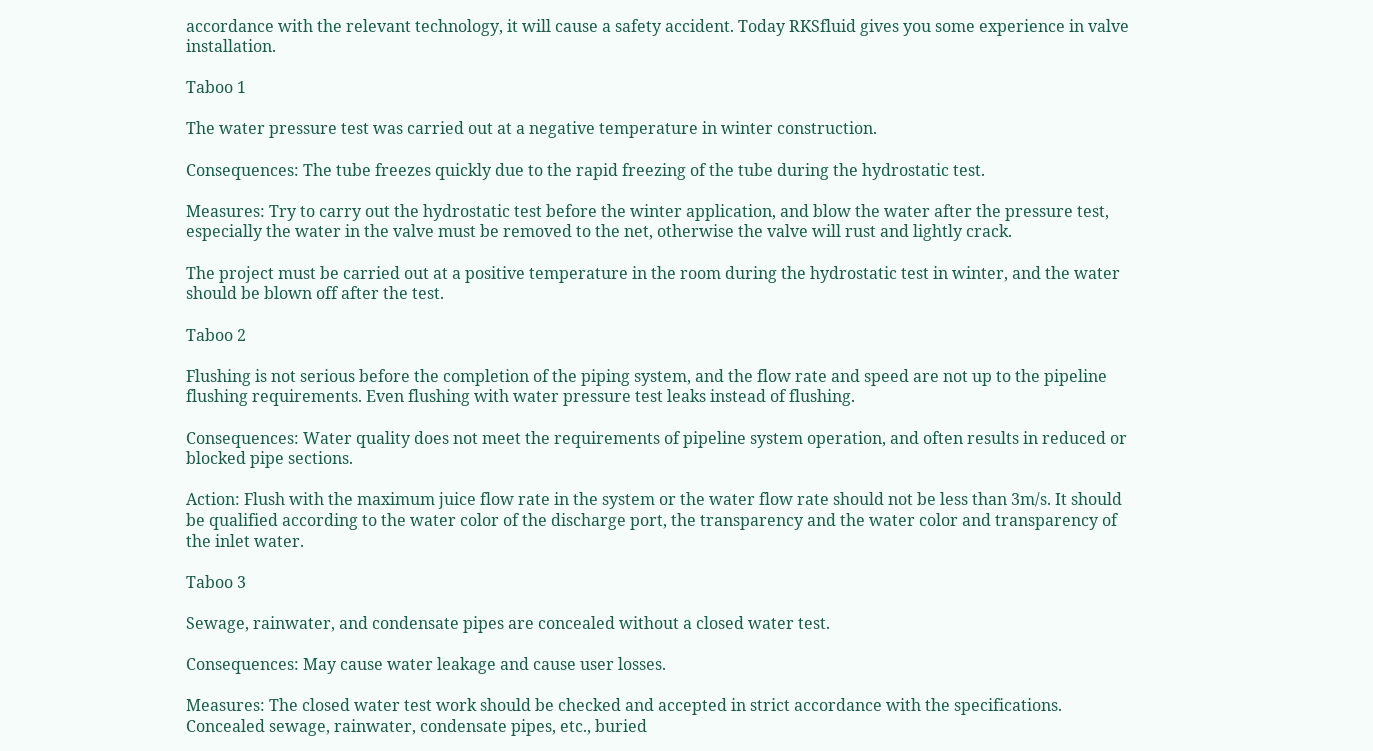accordance with the relevant technology, it will cause a safety accident. Today RKSfluid gives you some experience in valve installation.

Taboo 1

The water pressure test was carried out at a negative temperature in winter construction.

Consequences: The tube freezes quickly due to the rapid freezing of the tube during the hydrostatic test.

Measures: Try to carry out the hydrostatic test before the winter application, and blow the water after the pressure test, especially the water in the valve must be removed to the net, otherwise the valve will rust and lightly crack.

The project must be carried out at a positive temperature in the room during the hydrostatic test in winter, and the water should be blown off after the test.

Taboo 2

Flushing is not serious before the completion of the piping system, and the flow rate and speed are not up to the pipeline flushing requirements. Even flushing with water pressure test leaks instead of flushing.

Consequences: Water quality does not meet the requirements of pipeline system operation, and often results in reduced or blocked pipe sections.

Action: Flush with the maximum juice flow rate in the system or the water flow rate should not be less than 3m/s. It should be qualified according to the water color of the discharge port, the transparency and the water color and transparency of the inlet water.

Taboo 3

Sewage, rainwater, and condensate pipes are concealed without a closed water test.

Consequences: May cause water leakage and cause user losses.

Measures: The closed water test work should be checked and accepted in strict accordance with the specifications. Concealed sewage, rainwater, condensate pipes, etc., buried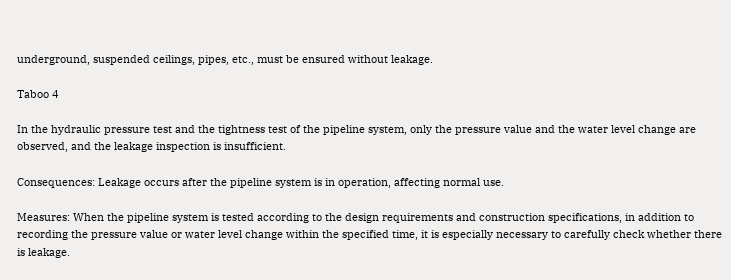underground, suspended ceilings, pipes, etc., must be ensured without leakage.

Taboo 4

In the hydraulic pressure test and the tightness test of the pipeline system, only the pressure value and the water level change are observed, and the leakage inspection is insufficient.

Consequences: Leakage occurs after the pipeline system is in operation, affecting normal use.

Measures: When the pipeline system is tested according to the design requirements and construction specifications, in addition to recording the pressure value or water level change within the specified time, it is especially necessary to carefully check whether there is leakage.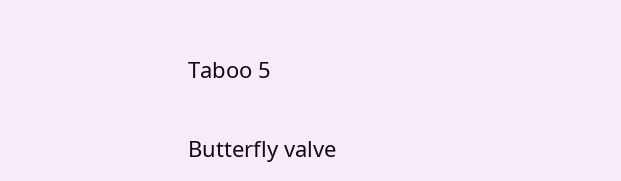Taboo 5

Butterfly valve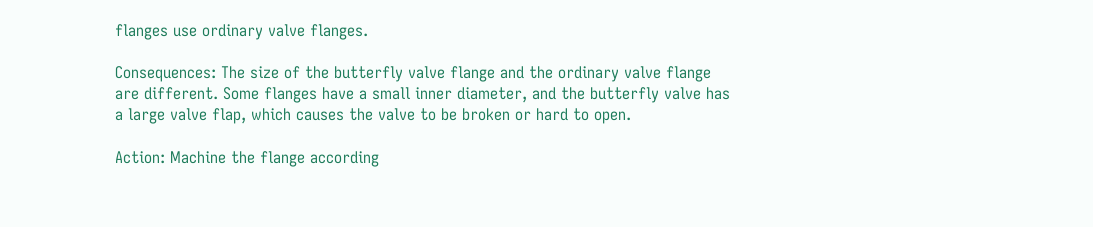flanges use ordinary valve flanges.

Consequences: The size of the butterfly valve flange and the ordinary valve flange are different. Some flanges have a small inner diameter, and the butterfly valve has a large valve flap, which causes the valve to be broken or hard to open.

Action: Machine the flange according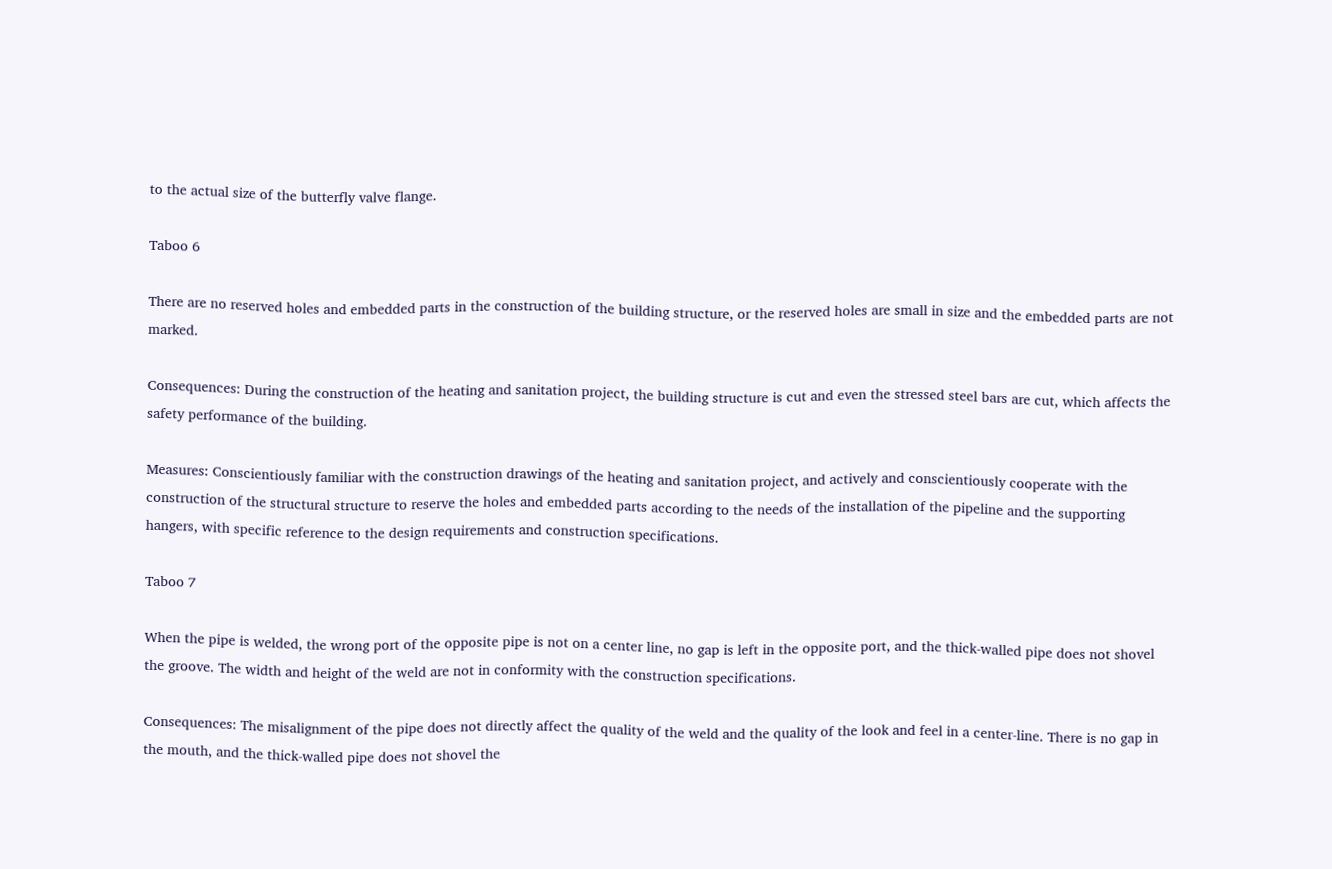to the actual size of the butterfly valve flange.

Taboo 6

There are no reserved holes and embedded parts in the construction of the building structure, or the reserved holes are small in size and the embedded parts are not marked.

Consequences: During the construction of the heating and sanitation project, the building structure is cut and even the stressed steel bars are cut, which affects the safety performance of the building.

Measures: Conscientiously familiar with the construction drawings of the heating and sanitation project, and actively and conscientiously cooperate with the construction of the structural structure to reserve the holes and embedded parts according to the needs of the installation of the pipeline and the supporting hangers, with specific reference to the design requirements and construction specifications.

Taboo 7

When the pipe is welded, the wrong port of the opposite pipe is not on a center line, no gap is left in the opposite port, and the thick-walled pipe does not shovel the groove. The width and height of the weld are not in conformity with the construction specifications.

Consequences: The misalignment of the pipe does not directly affect the quality of the weld and the quality of the look and feel in a center-line. There is no gap in the mouth, and the thick-walled pipe does not shovel the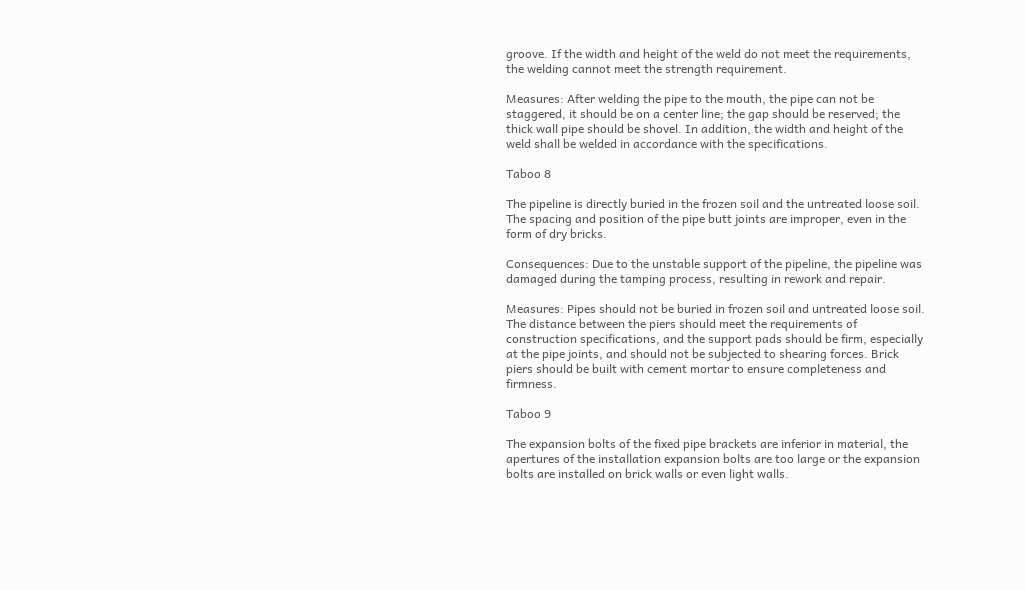groove. If the width and height of the weld do not meet the requirements, the welding cannot meet the strength requirement.

Measures: After welding the pipe to the mouth, the pipe can not be staggered, it should be on a center line; the gap should be reserved; the thick wall pipe should be shovel. In addition, the width and height of the weld shall be welded in accordance with the specifications.

Taboo 8

The pipeline is directly buried in the frozen soil and the untreated loose soil. The spacing and position of the pipe butt joints are improper, even in the form of dry bricks.

Consequences: Due to the unstable support of the pipeline, the pipeline was damaged during the tamping process, resulting in rework and repair.

Measures: Pipes should not be buried in frozen soil and untreated loose soil. The distance between the piers should meet the requirements of construction specifications, and the support pads should be firm, especially at the pipe joints, and should not be subjected to shearing forces. Brick piers should be built with cement mortar to ensure completeness and firmness.

Taboo 9

The expansion bolts of the fixed pipe brackets are inferior in material, the apertures of the installation expansion bolts are too large or the expansion bolts are installed on brick walls or even light walls.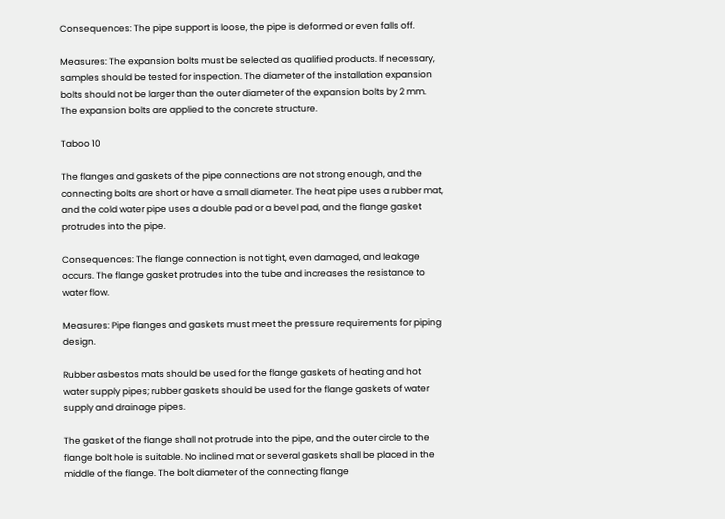Consequences: The pipe support is loose, the pipe is deformed or even falls off.

Measures: The expansion bolts must be selected as qualified products. If necessary, samples should be tested for inspection. The diameter of the installation expansion bolts should not be larger than the outer diameter of the expansion bolts by 2 mm. The expansion bolts are applied to the concrete structure.

Taboo 10

The flanges and gaskets of the pipe connections are not strong enough, and the connecting bolts are short or have a small diameter. The heat pipe uses a rubber mat, and the cold water pipe uses a double pad or a bevel pad, and the flange gasket protrudes into the pipe.

Consequences: The flange connection is not tight, even damaged, and leakage occurs. The flange gasket protrudes into the tube and increases the resistance to water flow.

Measures: Pipe flanges and gaskets must meet the pressure requirements for piping design.

Rubber asbestos mats should be used for the flange gaskets of heating and hot water supply pipes; rubber gaskets should be used for the flange gaskets of water supply and drainage pipes.

The gasket of the flange shall not protrude into the pipe, and the outer circle to the flange bolt hole is suitable. No inclined mat or several gaskets shall be placed in the middle of the flange. The bolt diameter of the connecting flange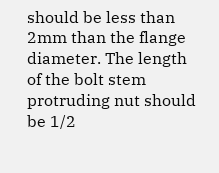should be less than 2mm than the flange diameter. The length of the bolt stem protruding nut should be 1/2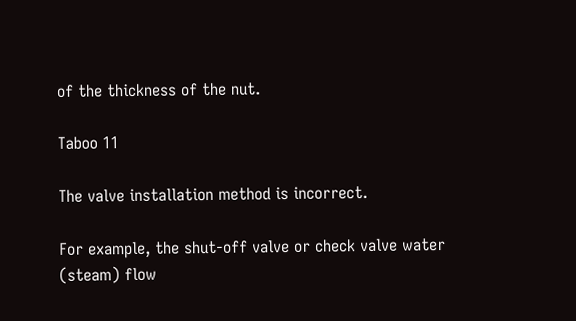of the thickness of the nut.

Taboo 11

The valve installation method is incorrect.

For example, the shut-off valve or check valve water (steam) flow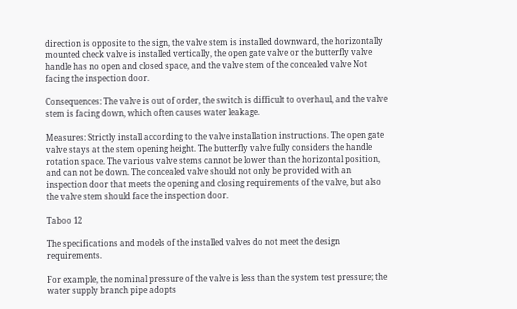direction is opposite to the sign, the valve stem is installed downward, the horizontally mounted check valve is installed vertically, the open gate valve or the butterfly valve handle has no open and closed space, and the valve stem of the concealed valve Not facing the inspection door.

Consequences: The valve is out of order, the switch is difficult to overhaul, and the valve stem is facing down, which often causes water leakage.

Measures: Strictly install according to the valve installation instructions. The open gate valve stays at the stem opening height. The butterfly valve fully considers the handle rotation space. The various valve stems cannot be lower than the horizontal position, and can not be down. The concealed valve should not only be provided with an inspection door that meets the opening and closing requirements of the valve, but also the valve stem should face the inspection door.

Taboo 12

The specifications and models of the installed valves do not meet the design requirements.

For example, the nominal pressure of the valve is less than the system test pressure; the water supply branch pipe adopts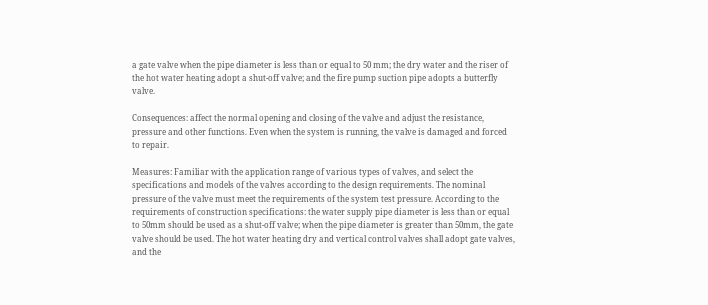a gate valve when the pipe diameter is less than or equal to 50 mm; the dry water and the riser of the hot water heating adopt a shut-off valve; and the fire pump suction pipe adopts a butterfly valve.

Consequences: affect the normal opening and closing of the valve and adjust the resistance, pressure and other functions. Even when the system is running, the valve is damaged and forced to repair.

Measures: Familiar with the application range of various types of valves, and select the specifications and models of the valves according to the design requirements. The nominal pressure of the valve must meet the requirements of the system test pressure. According to the requirements of construction specifications: the water supply pipe diameter is less than or equal to 50mm should be used as a shut-off valve; when the pipe diameter is greater than 50mm, the gate valve should be used. The hot water heating dry and vertical control valves shall adopt gate valves, and the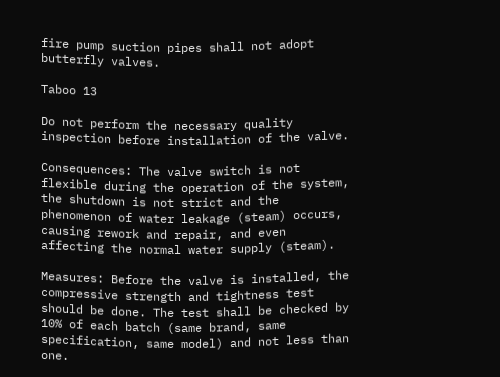fire pump suction pipes shall not adopt butterfly valves.

Taboo 13

Do not perform the necessary quality inspection before installation of the valve.

Consequences: The valve switch is not flexible during the operation of the system, the shutdown is not strict and the phenomenon of water leakage (steam) occurs, causing rework and repair, and even affecting the normal water supply (steam).

Measures: Before the valve is installed, the compressive strength and tightness test should be done. The test shall be checked by 10% of each batch (same brand, same specification, same model) and not less than one.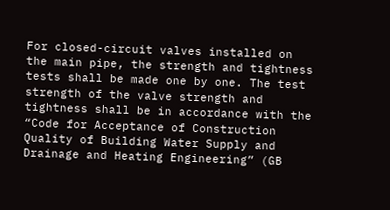For closed-circuit valves installed on the main pipe, the strength and tightness tests shall be made one by one. The test strength of the valve strength and tightness shall be in accordance with the “Code for Acceptance of Construction Quality of Building Water Supply and Drainage and Heating Engineering” (GB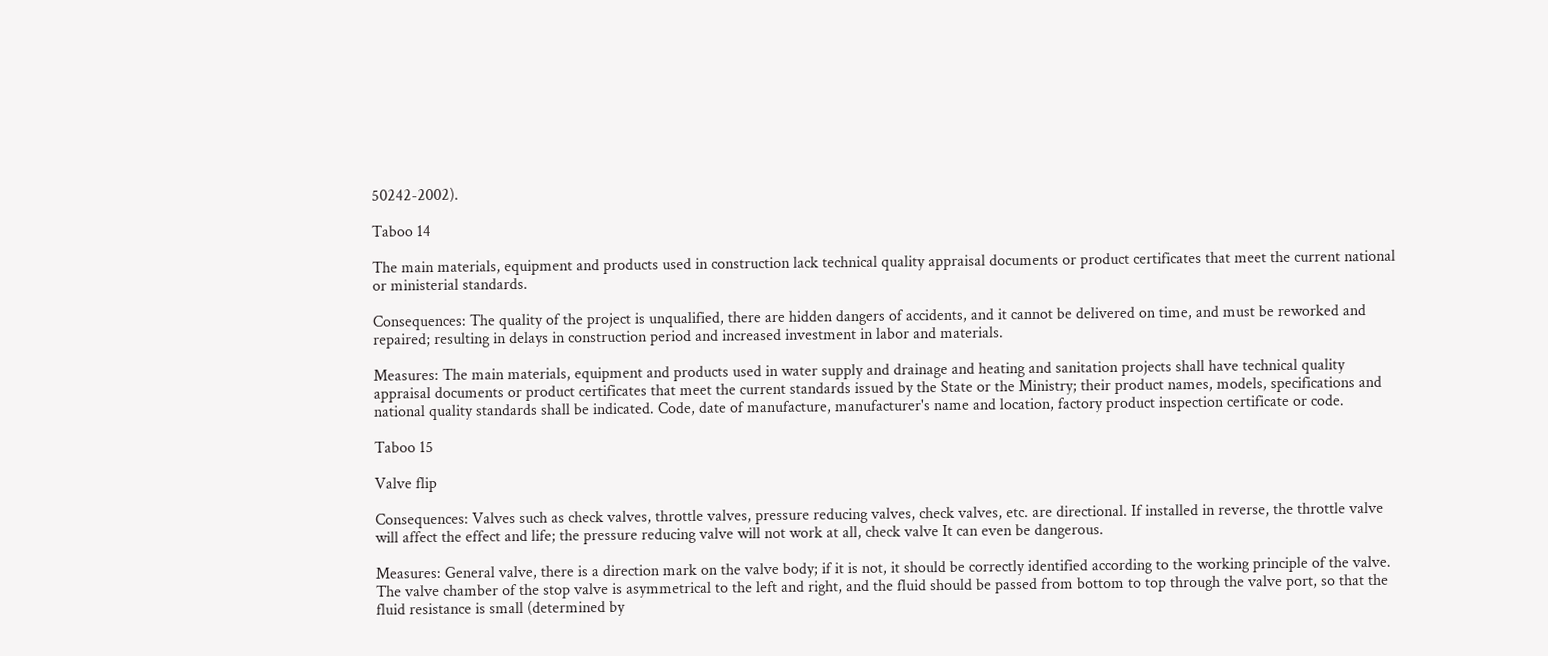50242-2002).

Taboo 14

The main materials, equipment and products used in construction lack technical quality appraisal documents or product certificates that meet the current national or ministerial standards.

Consequences: The quality of the project is unqualified, there are hidden dangers of accidents, and it cannot be delivered on time, and must be reworked and repaired; resulting in delays in construction period and increased investment in labor and materials.

Measures: The main materials, equipment and products used in water supply and drainage and heating and sanitation projects shall have technical quality appraisal documents or product certificates that meet the current standards issued by the State or the Ministry; their product names, models, specifications and national quality standards shall be indicated. Code, date of manufacture, manufacturer's name and location, factory product inspection certificate or code.

Taboo 15

Valve flip

Consequences: Valves such as check valves, throttle valves, pressure reducing valves, check valves, etc. are directional. If installed in reverse, the throttle valve will affect the effect and life; the pressure reducing valve will not work at all, check valve It can even be dangerous.

Measures: General valve, there is a direction mark on the valve body; if it is not, it should be correctly identified according to the working principle of the valve. The valve chamber of the stop valve is asymmetrical to the left and right, and the fluid should be passed from bottom to top through the valve port, so that the fluid resistance is small (determined by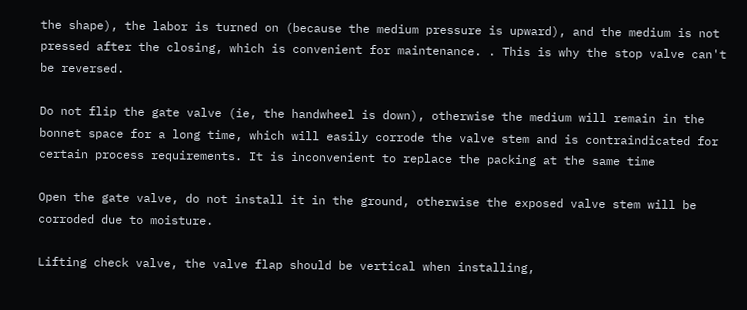the shape), the labor is turned on (because the medium pressure is upward), and the medium is not pressed after the closing, which is convenient for maintenance. . This is why the stop valve can't be reversed.

Do not flip the gate valve (ie, the handwheel is down), otherwise the medium will remain in the bonnet space for a long time, which will easily corrode the valve stem and is contraindicated for certain process requirements. It is inconvenient to replace the packing at the same time

Open the gate valve, do not install it in the ground, otherwise the exposed valve stem will be corroded due to moisture.

Lifting check valve, the valve flap should be vertical when installing,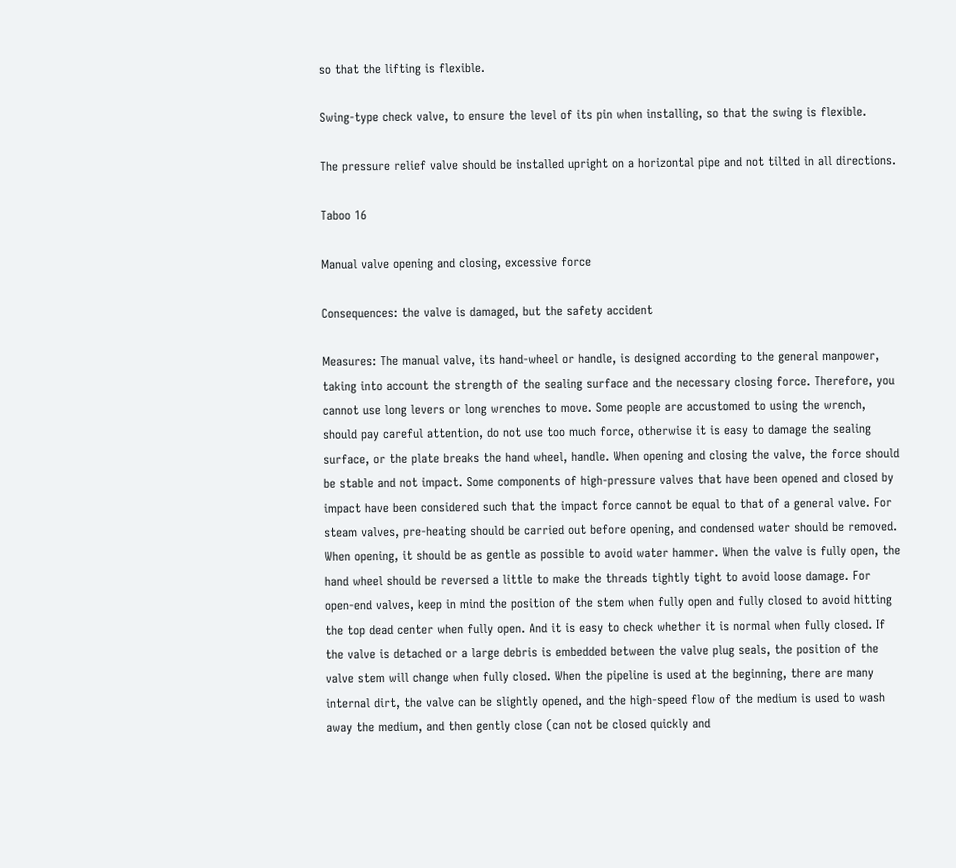so that the lifting is flexible.

Swing-type check valve, to ensure the level of its pin when installing, so that the swing is flexible.

The pressure relief valve should be installed upright on a horizontal pipe and not tilted in all directions.

Taboo 16

Manual valve opening and closing, excessive force

Consequences: the valve is damaged, but the safety accident

Measures: The manual valve, its hand-wheel or handle, is designed according to the general manpower, taking into account the strength of the sealing surface and the necessary closing force. Therefore, you cannot use long levers or long wrenches to move. Some people are accustomed to using the wrench, should pay careful attention, do not use too much force, otherwise it is easy to damage the sealing surface, or the plate breaks the hand wheel, handle. When opening and closing the valve, the force should be stable and not impact. Some components of high-pressure valves that have been opened and closed by impact have been considered such that the impact force cannot be equal to that of a general valve. For steam valves, pre-heating should be carried out before opening, and condensed water should be removed. When opening, it should be as gentle as possible to avoid water hammer. When the valve is fully open, the hand wheel should be reversed a little to make the threads tightly tight to avoid loose damage. For open-end valves, keep in mind the position of the stem when fully open and fully closed to avoid hitting the top dead center when fully open. And it is easy to check whether it is normal when fully closed. If the valve is detached or a large debris is embedded between the valve plug seals, the position of the valve stem will change when fully closed. When the pipeline is used at the beginning, there are many internal dirt, the valve can be slightly opened, and the high-speed flow of the medium is used to wash away the medium, and then gently close (can not be closed quickly and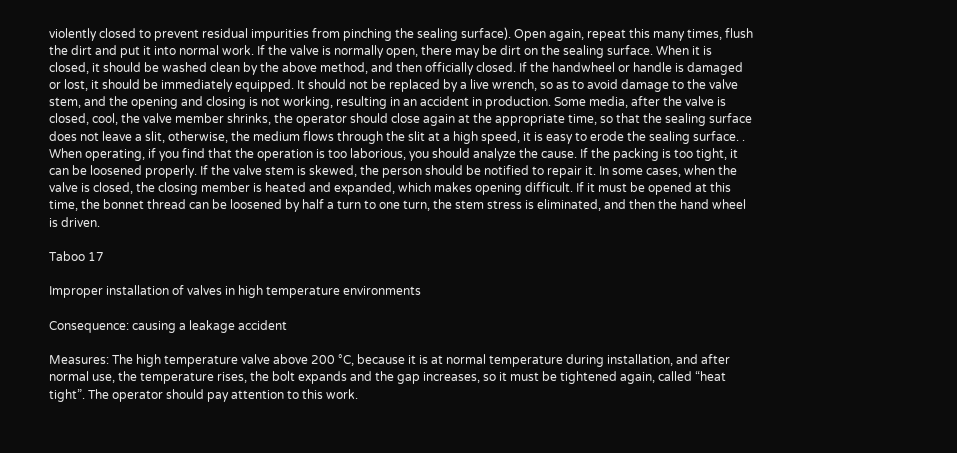violently closed to prevent residual impurities from pinching the sealing surface). Open again, repeat this many times, flush the dirt and put it into normal work. If the valve is normally open, there may be dirt on the sealing surface. When it is closed, it should be washed clean by the above method, and then officially closed. If the handwheel or handle is damaged or lost, it should be immediately equipped. It should not be replaced by a live wrench, so as to avoid damage to the valve stem, and the opening and closing is not working, resulting in an accident in production. Some media, after the valve is closed, cool, the valve member shrinks, the operator should close again at the appropriate time, so that the sealing surface does not leave a slit, otherwise, the medium flows through the slit at a high speed, it is easy to erode the sealing surface. . When operating, if you find that the operation is too laborious, you should analyze the cause. If the packing is too tight, it can be loosened properly. If the valve stem is skewed, the person should be notified to repair it. In some cases, when the valve is closed, the closing member is heated and expanded, which makes opening difficult. If it must be opened at this time, the bonnet thread can be loosened by half a turn to one turn, the stem stress is eliminated, and then the hand wheel is driven.

Taboo 17

Improper installation of valves in high temperature environments

Consequence: causing a leakage accident

Measures: The high temperature valve above 200 °C, because it is at normal temperature during installation, and after normal use, the temperature rises, the bolt expands and the gap increases, so it must be tightened again, called “heat tight”. The operator should pay attention to this work.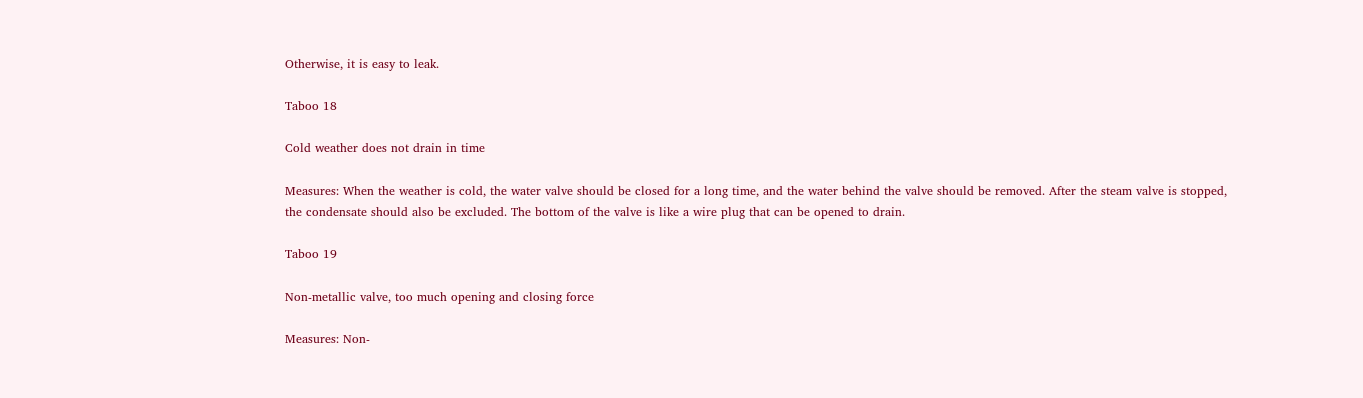Otherwise, it is easy to leak.

Taboo 18

Cold weather does not drain in time

Measures: When the weather is cold, the water valve should be closed for a long time, and the water behind the valve should be removed. After the steam valve is stopped, the condensate should also be excluded. The bottom of the valve is like a wire plug that can be opened to drain.

Taboo 19

Non-metallic valve, too much opening and closing force

Measures: Non-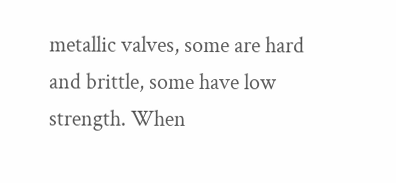metallic valves, some are hard and brittle, some have low strength. When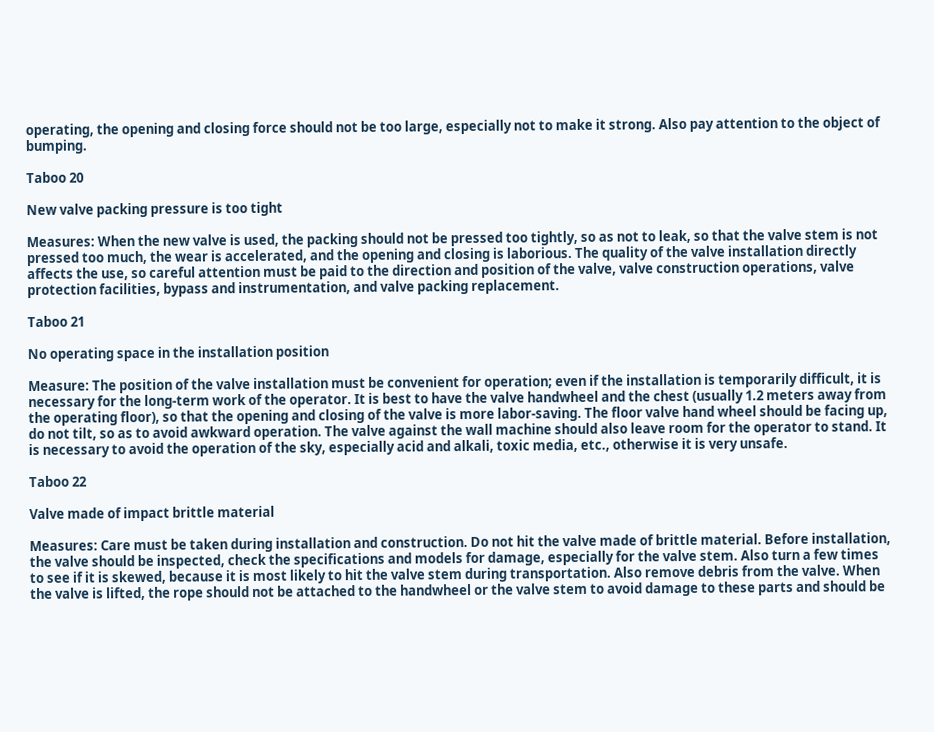operating, the opening and closing force should not be too large, especially not to make it strong. Also pay attention to the object of bumping.

Taboo 20

New valve packing pressure is too tight

Measures: When the new valve is used, the packing should not be pressed too tightly, so as not to leak, so that the valve stem is not pressed too much, the wear is accelerated, and the opening and closing is laborious. The quality of the valve installation directly affects the use, so careful attention must be paid to the direction and position of the valve, valve construction operations, valve protection facilities, bypass and instrumentation, and valve packing replacement.

Taboo 21

No operating space in the installation position

Measure: The position of the valve installation must be convenient for operation; even if the installation is temporarily difficult, it is necessary for the long-term work of the operator. It is best to have the valve handwheel and the chest (usually 1.2 meters away from the operating floor), so that the opening and closing of the valve is more labor-saving. The floor valve hand wheel should be facing up, do not tilt, so as to avoid awkward operation. The valve against the wall machine should also leave room for the operator to stand. It is necessary to avoid the operation of the sky, especially acid and alkali, toxic media, etc., otherwise it is very unsafe.

Taboo 22

Valve made of impact brittle material

Measures: Care must be taken during installation and construction. Do not hit the valve made of brittle material. Before installation, the valve should be inspected, check the specifications and models for damage, especially for the valve stem. Also turn a few times to see if it is skewed, because it is most likely to hit the valve stem during transportation. Also remove debris from the valve. When the valve is lifted, the rope should not be attached to the handwheel or the valve stem to avoid damage to these parts and should be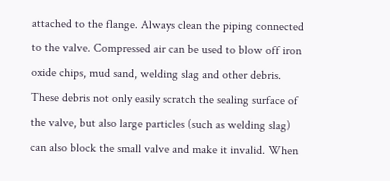attached to the flange. Always clean the piping connected to the valve. Compressed air can be used to blow off iron oxide chips, mud sand, welding slag and other debris. These debris not only easily scratch the sealing surface of the valve, but also large particles (such as welding slag) can also block the small valve and make it invalid. When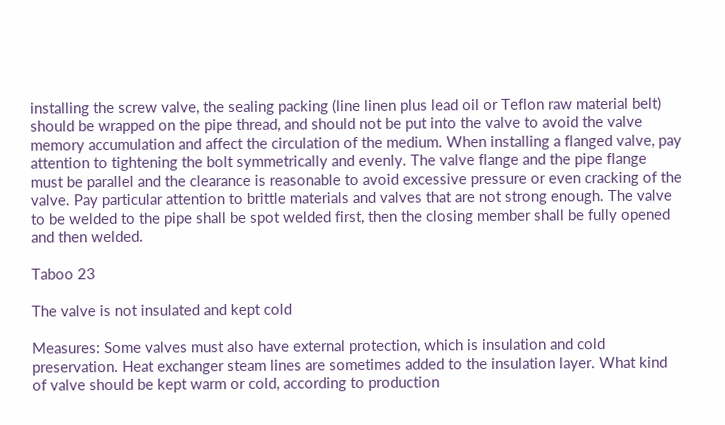installing the screw valve, the sealing packing (line linen plus lead oil or Teflon raw material belt) should be wrapped on the pipe thread, and should not be put into the valve to avoid the valve memory accumulation and affect the circulation of the medium. When installing a flanged valve, pay attention to tightening the bolt symmetrically and evenly. The valve flange and the pipe flange must be parallel and the clearance is reasonable to avoid excessive pressure or even cracking of the valve. Pay particular attention to brittle materials and valves that are not strong enough. The valve to be welded to the pipe shall be spot welded first, then the closing member shall be fully opened and then welded.

Taboo 23

The valve is not insulated and kept cold

Measures: Some valves must also have external protection, which is insulation and cold preservation. Heat exchanger steam lines are sometimes added to the insulation layer. What kind of valve should be kept warm or cold, according to production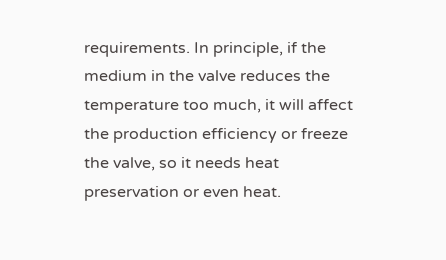requirements. In principle, if the medium in the valve reduces the temperature too much, it will affect the production efficiency or freeze the valve, so it needs heat preservation or even heat.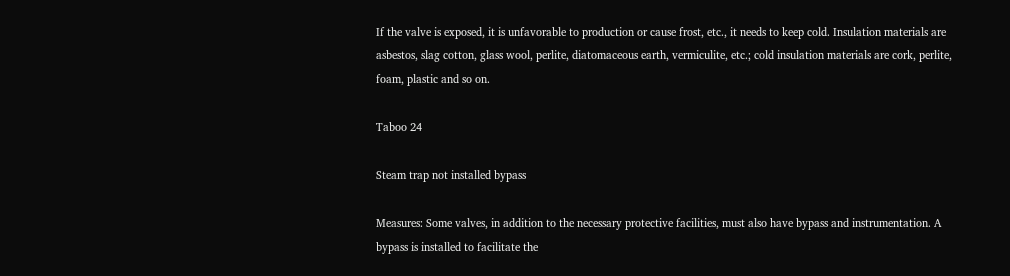If the valve is exposed, it is unfavorable to production or cause frost, etc., it needs to keep cold. Insulation materials are asbestos, slag cotton, glass wool, perlite, diatomaceous earth, vermiculite, etc.; cold insulation materials are cork, perlite, foam, plastic and so on.

Taboo 24

Steam trap not installed bypass

Measures: Some valves, in addition to the necessary protective facilities, must also have bypass and instrumentation. A bypass is installed to facilitate the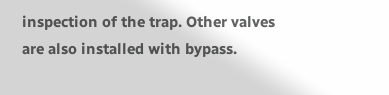inspection of the trap. Other valves are also installed with bypass.